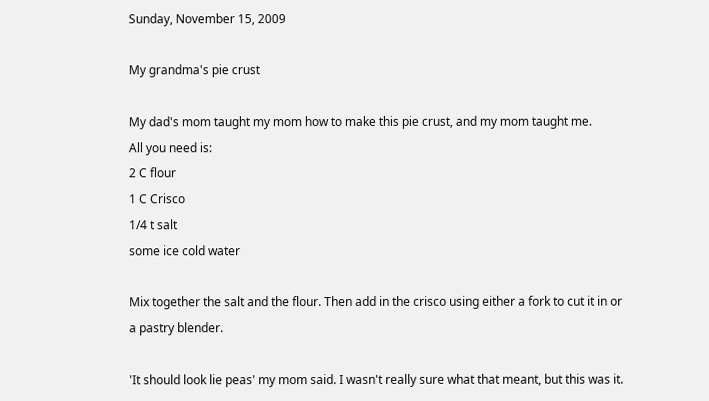Sunday, November 15, 2009

My grandma's pie crust

My dad's mom taught my mom how to make this pie crust, and my mom taught me.
All you need is:
2 C flour
1 C Crisco
1/4 t salt
some ice cold water

Mix together the salt and the flour. Then add in the crisco using either a fork to cut it in or a pastry blender.

'It should look lie peas' my mom said. I wasn't really sure what that meant, but this was it.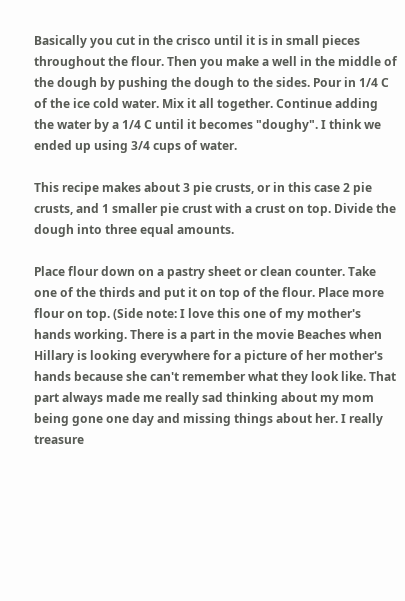Basically you cut in the crisco until it is in small pieces throughout the flour. Then you make a well in the middle of the dough by pushing the dough to the sides. Pour in 1/4 C of the ice cold water. Mix it all together. Continue adding the water by a 1/4 C until it becomes "doughy". I think we ended up using 3/4 cups of water.

This recipe makes about 3 pie crusts, or in this case 2 pie crusts, and 1 smaller pie crust with a crust on top. Divide the dough into three equal amounts.

Place flour down on a pastry sheet or clean counter. Take one of the thirds and put it on top of the flour. Place more flour on top. (Side note: I love this one of my mother's hands working. There is a part in the movie Beaches when Hillary is looking everywhere for a picture of her mother's hands because she can't remember what they look like. That part always made me really sad thinking about my mom being gone one day and missing things about her. I really treasure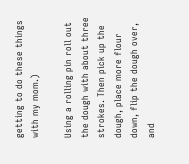getting to do these things with my mom.)

Using a rolling pin roll out the dough with about three strokes. Then pick up the dough, place more flour down, flip the dough over, and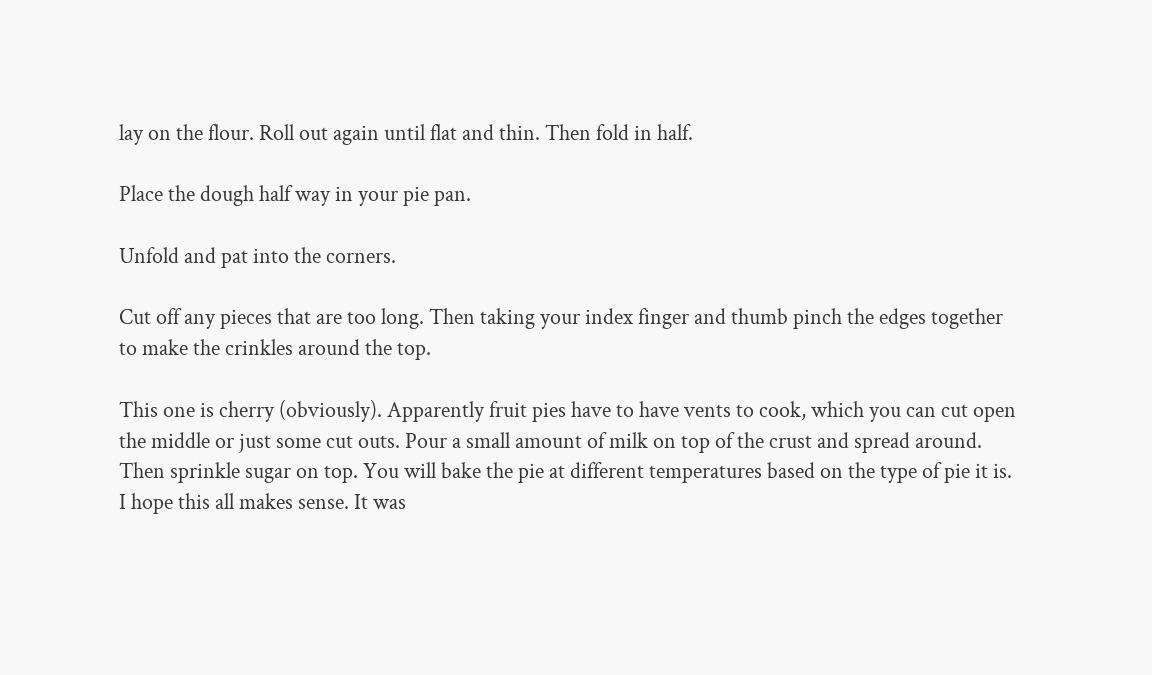lay on the flour. Roll out again until flat and thin. Then fold in half.

Place the dough half way in your pie pan.

Unfold and pat into the corners.

Cut off any pieces that are too long. Then taking your index finger and thumb pinch the edges together to make the crinkles around the top.

This one is cherry (obviously). Apparently fruit pies have to have vents to cook, which you can cut open the middle or just some cut outs. Pour a small amount of milk on top of the crust and spread around. Then sprinkle sugar on top. You will bake the pie at different temperatures based on the type of pie it is.
I hope this all makes sense. It was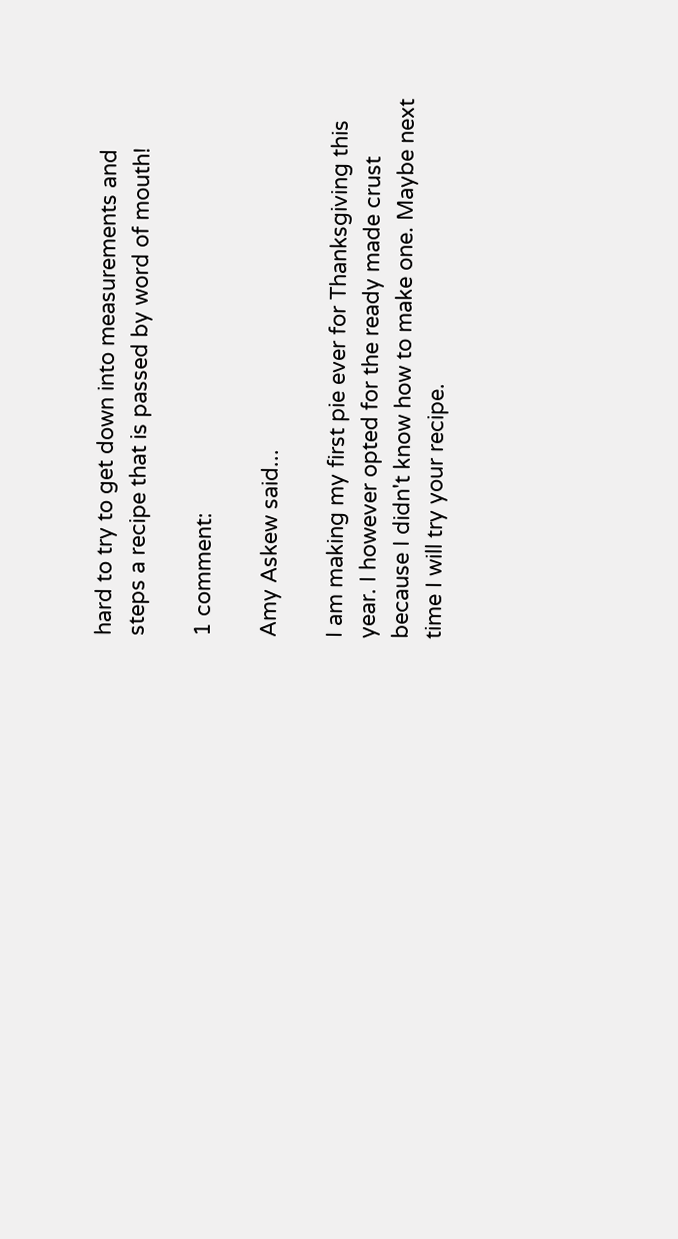hard to try to get down into measurements and steps a recipe that is passed by word of mouth!

1 comment:

Amy Askew said...

I am making my first pie ever for Thanksgiving this year. I however opted for the ready made crust because I didn't know how to make one. Maybe next time I will try your recipe.